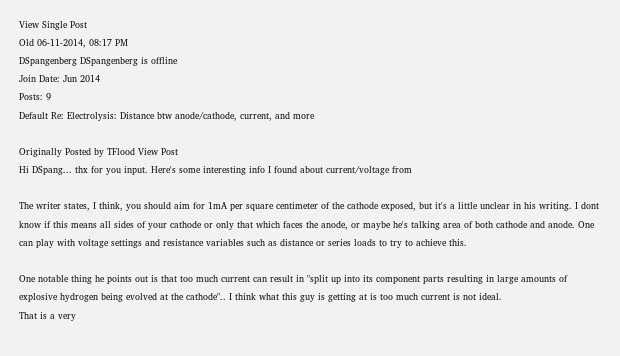View Single Post
Old 06-11-2014, 08:17 PM
DSpangenberg DSpangenberg is offline
Join Date: Jun 2014
Posts: 9
Default Re: Electrolysis: Distance btw anode/cathode, current, and more

Originally Posted by TFlood View Post
Hi DSpang... thx for you input. Here's some interesting info I found about current/voltage from

The writer states, I think, you should aim for 1mA per square centimeter of the cathode exposed, but it's a little unclear in his writing. I dont know if this means all sides of your cathode or only that which faces the anode, or maybe he's talking area of both cathode and anode. One can play with voltage settings and resistance variables such as distance or series loads to try to achieve this.

One notable thing he points out is that too much current can result in "split up into its component parts resulting in large amounts of explosive hydrogen being evolved at the cathode".. I think what this guy is getting at is too much current is not ideal.
That is a very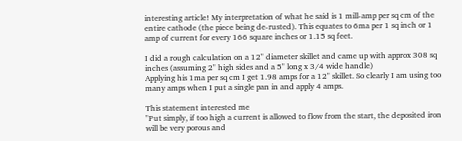interesting article! My interpretation of what he said is 1 mill-amp per sq cm of the entire cathode (the piece being de-rusted). This equates to 6ma per 1 sq inch or 1 amp of current for every 166 square inches or 1.15 sq feet.

I did a rough calculation on a 12" diameter skillet and came up with approx 308 sq inches (assuming 2" high sides and a 5" long x 3/4 wide handle)
Applying his 1ma per sq cm I get 1.98 amps for a 12" skillet. So clearly I am using too many amps when I put a single pan in and apply 4 amps.

This statement interested me
"Put simply, if too high a current is allowed to flow from the start, the deposited iron will be very porous and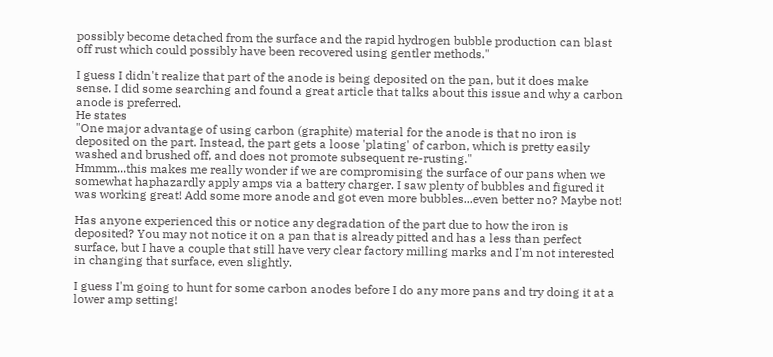possibly become detached from the surface and the rapid hydrogen bubble production can blast off rust which could possibly have been recovered using gentler methods."

I guess I didn't realize that part of the anode is being deposited on the pan, but it does make sense. I did some searching and found a great article that talks about this issue and why a carbon anode is preferred.
He states
"One major advantage of using carbon (graphite) material for the anode is that no iron is deposited on the part. Instead, the part gets a loose 'plating' of carbon, which is pretty easily washed and brushed off, and does not promote subsequent re-rusting."
Hmmm...this makes me really wonder if we are compromising the surface of our pans when we somewhat haphazardly apply amps via a battery charger. I saw plenty of bubbles and figured it was working great! Add some more anode and got even more bubbles...even better no? Maybe not!

Has anyone experienced this or notice any degradation of the part due to how the iron is deposited? You may not notice it on a pan that is already pitted and has a less than perfect surface, but I have a couple that still have very clear factory milling marks and I'm not interested in changing that surface, even slightly.

I guess I'm going to hunt for some carbon anodes before I do any more pans and try doing it at a lower amp setting!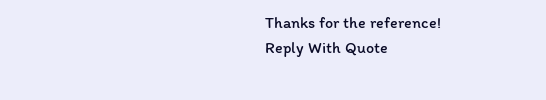Thanks for the reference!
Reply With Quote